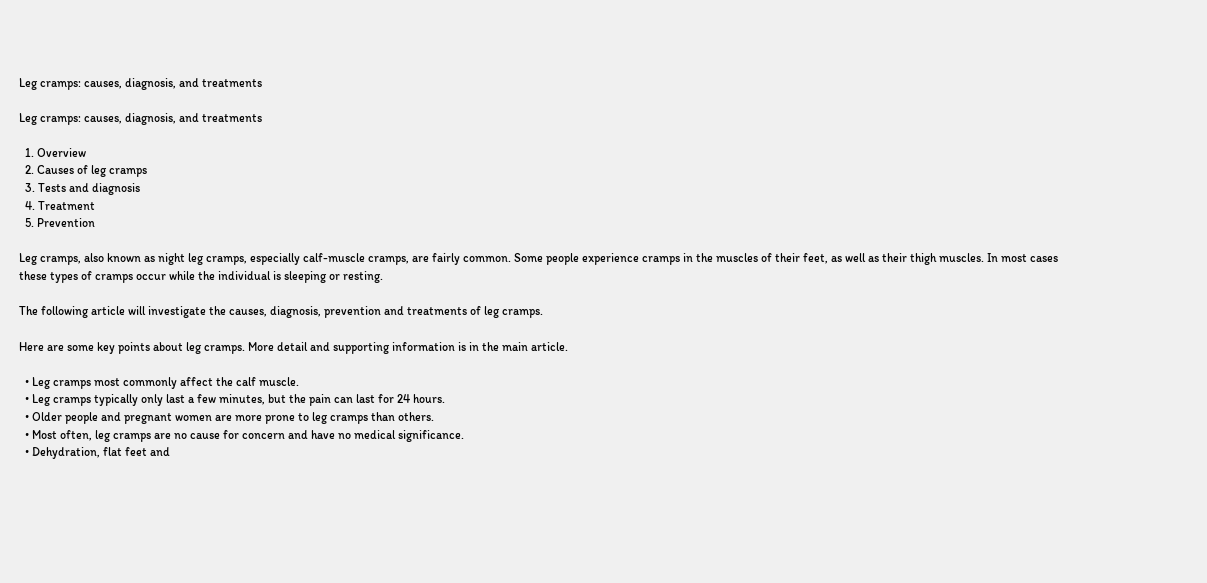Leg cramps: causes, diagnosis, and treatments

Leg cramps: causes, diagnosis, and treatments

  1. Overview
  2. Causes of leg cramps
  3. Tests and diagnosis
  4. Treatment
  5. Prevention

Leg cramps, also known as night leg cramps, especially calf-muscle cramps, are fairly common. Some people experience cramps in the muscles of their feet, as well as their thigh muscles. In most cases these types of cramps occur while the individual is sleeping or resting.

The following article will investigate the causes, diagnosis, prevention and treatments of leg cramps.

Here are some key points about leg cramps. More detail and supporting information is in the main article.

  • Leg cramps most commonly affect the calf muscle.
  • Leg cramps typically only last a few minutes, but the pain can last for 24 hours.
  • Older people and pregnant women are more prone to leg cramps than others.
  • Most often, leg cramps are no cause for concern and have no medical significance.
  • Dehydration, flat feet and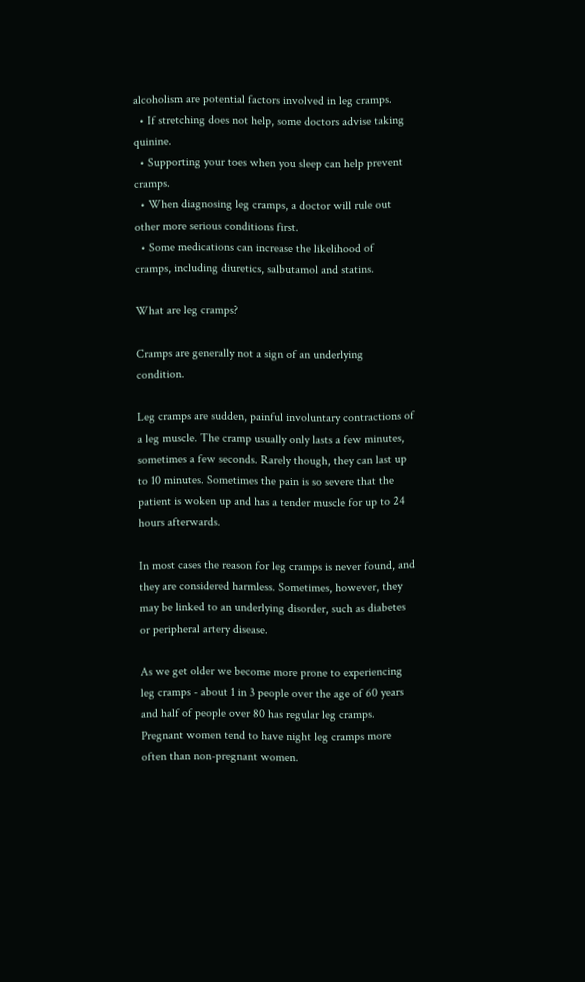alcoholism are potential factors involved in leg cramps.
  • If stretching does not help, some doctors advise taking quinine.
  • Supporting your toes when you sleep can help prevent cramps.
  • When diagnosing leg cramps, a doctor will rule out other more serious conditions first.
  • Some medications can increase the likelihood of cramps, including diuretics, salbutamol and statins.

What are leg cramps?

Cramps are generally not a sign of an underlying condition.

Leg cramps are sudden, painful involuntary contractions of a leg muscle. The cramp usually only lasts a few minutes, sometimes a few seconds. Rarely though, they can last up to 10 minutes. Sometimes the pain is so severe that the patient is woken up and has a tender muscle for up to 24 hours afterwards.

In most cases the reason for leg cramps is never found, and they are considered harmless. Sometimes, however, they may be linked to an underlying disorder, such as diabetes or peripheral artery disease.

As we get older we become more prone to experiencing leg cramps - about 1 in 3 people over the age of 60 years and half of people over 80 has regular leg cramps. Pregnant women tend to have night leg cramps more often than non-pregnant women.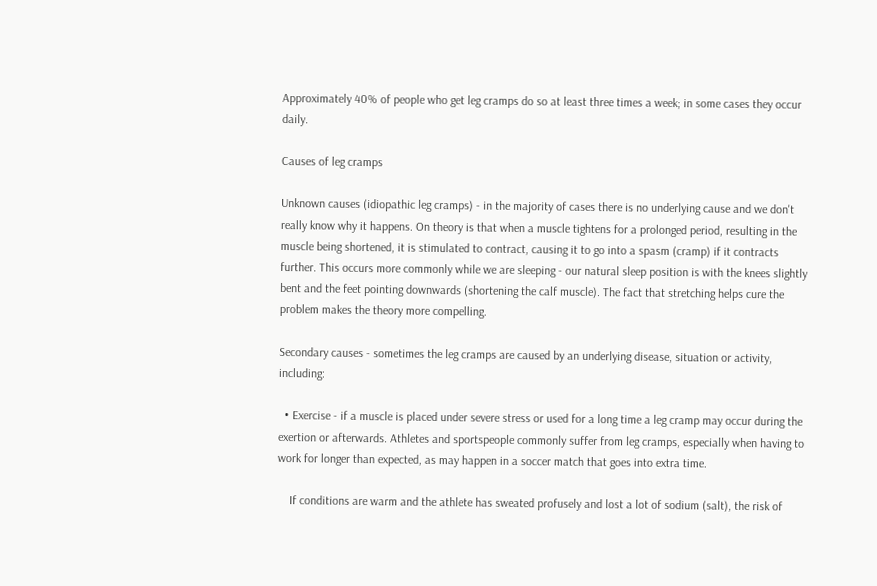Approximately 40% of people who get leg cramps do so at least three times a week; in some cases they occur daily.

Causes of leg cramps

Unknown causes (idiopathic leg cramps) - in the majority of cases there is no underlying cause and we don't really know why it happens. On theory is that when a muscle tightens for a prolonged period, resulting in the muscle being shortened, it is stimulated to contract, causing it to go into a spasm (cramp) if it contracts further. This occurs more commonly while we are sleeping - our natural sleep position is with the knees slightly bent and the feet pointing downwards (shortening the calf muscle). The fact that stretching helps cure the problem makes the theory more compelling.

Secondary causes - sometimes the leg cramps are caused by an underlying disease, situation or activity, including:

  • Exercise - if a muscle is placed under severe stress or used for a long time a leg cramp may occur during the exertion or afterwards. Athletes and sportspeople commonly suffer from leg cramps, especially when having to work for longer than expected, as may happen in a soccer match that goes into extra time.

    If conditions are warm and the athlete has sweated profusely and lost a lot of sodium (salt), the risk of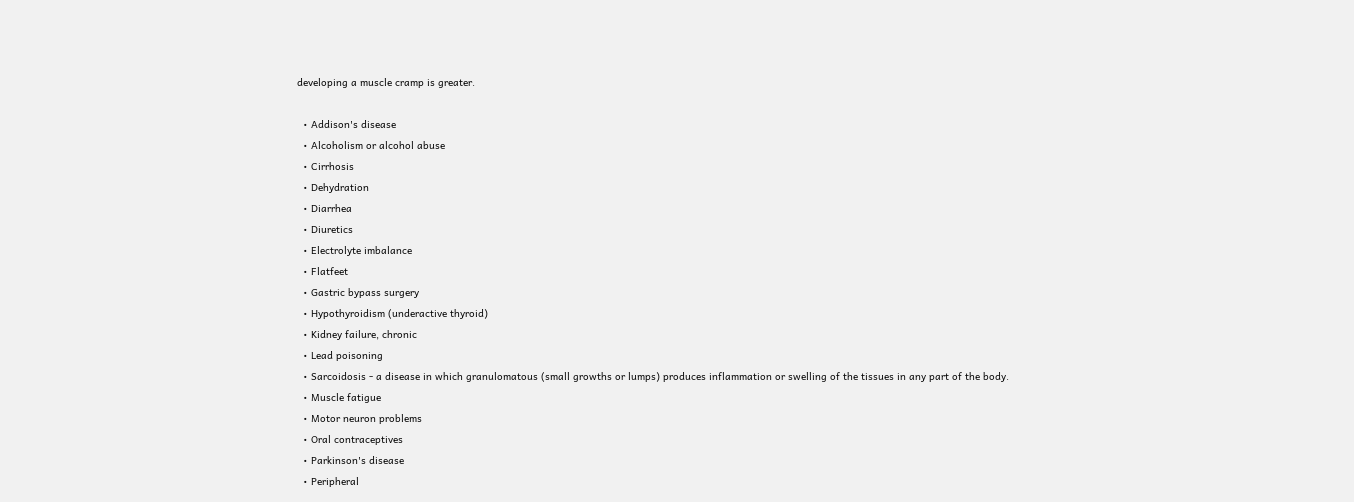developing a muscle cramp is greater.

  • Addison's disease
  • Alcoholism or alcohol abuse
  • Cirrhosis
  • Dehydration
  • Diarrhea
  • Diuretics
  • Electrolyte imbalance
  • Flatfeet
  • Gastric bypass surgery
  • Hypothyroidism (underactive thyroid)
  • Kidney failure, chronic
  • Lead poisoning
  • Sarcoidosis - a disease in which granulomatous (small growths or lumps) produces inflammation or swelling of the tissues in any part of the body.
  • Muscle fatigue
  • Motor neuron problems
  • Oral contraceptives
  • Parkinson's disease
  • Peripheral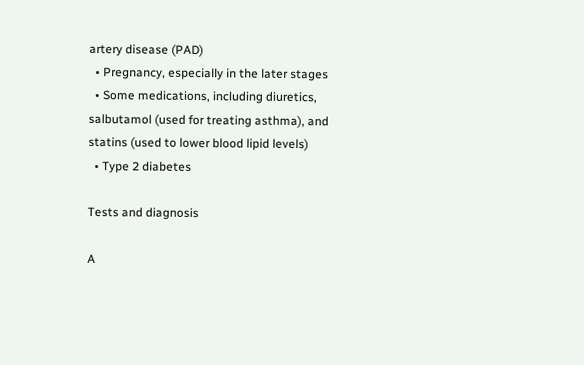artery disease (PAD)
  • Pregnancy, especially in the later stages
  • Some medications, including diuretics, salbutamol (used for treating asthma), and statins (used to lower blood lipid levels)
  • Type 2 diabetes

Tests and diagnosis

A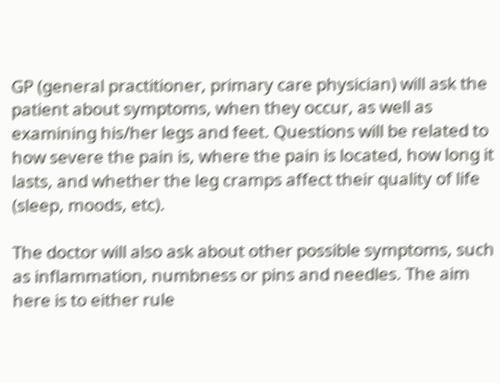GP (general practitioner, primary care physician) will ask the patient about symptoms, when they occur, as well as examining his/her legs and feet. Questions will be related to how severe the pain is, where the pain is located, how long it lasts, and whether the leg cramps affect their quality of life (sleep, moods, etc).

The doctor will also ask about other possible symptoms, such as inflammation, numbness or pins and needles. The aim here is to either rule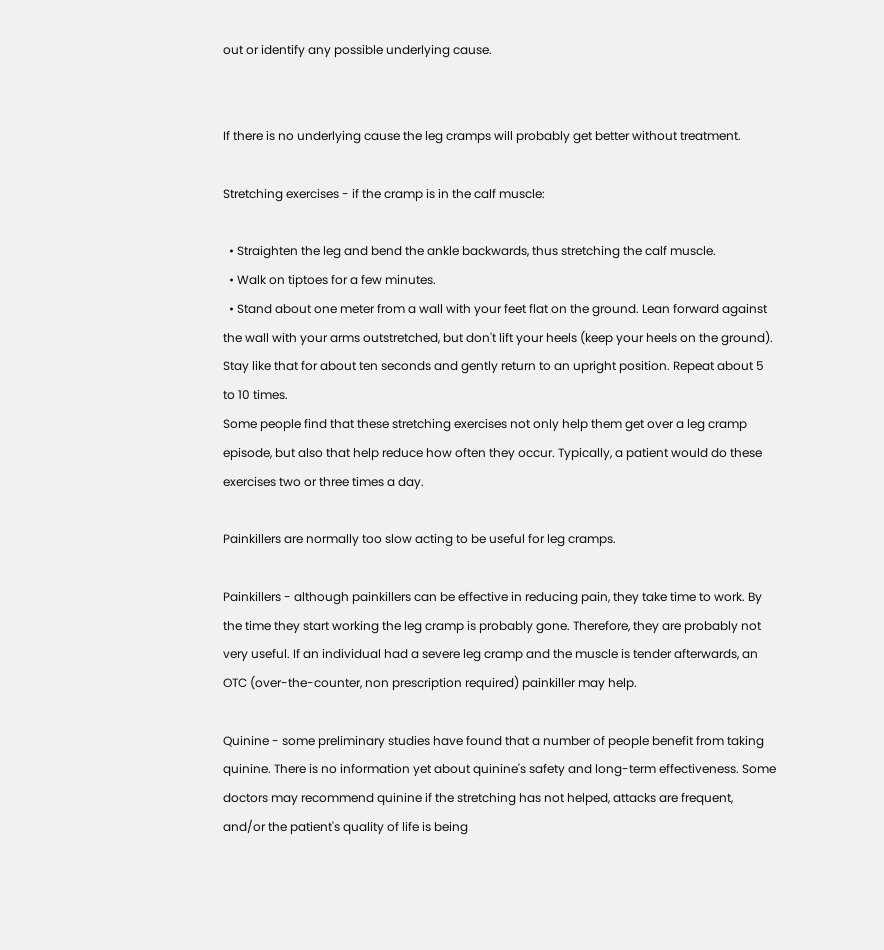out or identify any possible underlying cause.


If there is no underlying cause the leg cramps will probably get better without treatment.

Stretching exercises - if the cramp is in the calf muscle:

  • Straighten the leg and bend the ankle backwards, thus stretching the calf muscle.
  • Walk on tiptoes for a few minutes.
  • Stand about one meter from a wall with your feet flat on the ground. Lean forward against the wall with your arms outstretched, but don't lift your heels (keep your heels on the ground). Stay like that for about ten seconds and gently return to an upright position. Repeat about 5 to 10 times.
Some people find that these stretching exercises not only help them get over a leg cramp episode, but also that help reduce how often they occur. Typically, a patient would do these exercises two or three times a day.

Painkillers are normally too slow acting to be useful for leg cramps.

Painkillers - although painkillers can be effective in reducing pain, they take time to work. By the time they start working the leg cramp is probably gone. Therefore, they are probably not very useful. If an individual had a severe leg cramp and the muscle is tender afterwards, an OTC (over-the-counter, non prescription required) painkiller may help.

Quinine - some preliminary studies have found that a number of people benefit from taking quinine. There is no information yet about quinine's safety and long-term effectiveness. Some doctors may recommend quinine if the stretching has not helped, attacks are frequent, and/or the patient's quality of life is being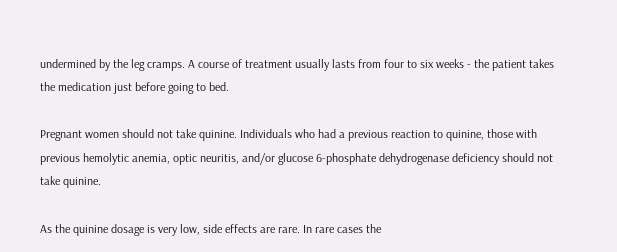undermined by the leg cramps. A course of treatment usually lasts from four to six weeks - the patient takes the medication just before going to bed.

Pregnant women should not take quinine. Individuals who had a previous reaction to quinine, those with previous hemolytic anemia, optic neuritis, and/or glucose 6-phosphate dehydrogenase deficiency should not take quinine.

As the quinine dosage is very low, side effects are rare. In rare cases the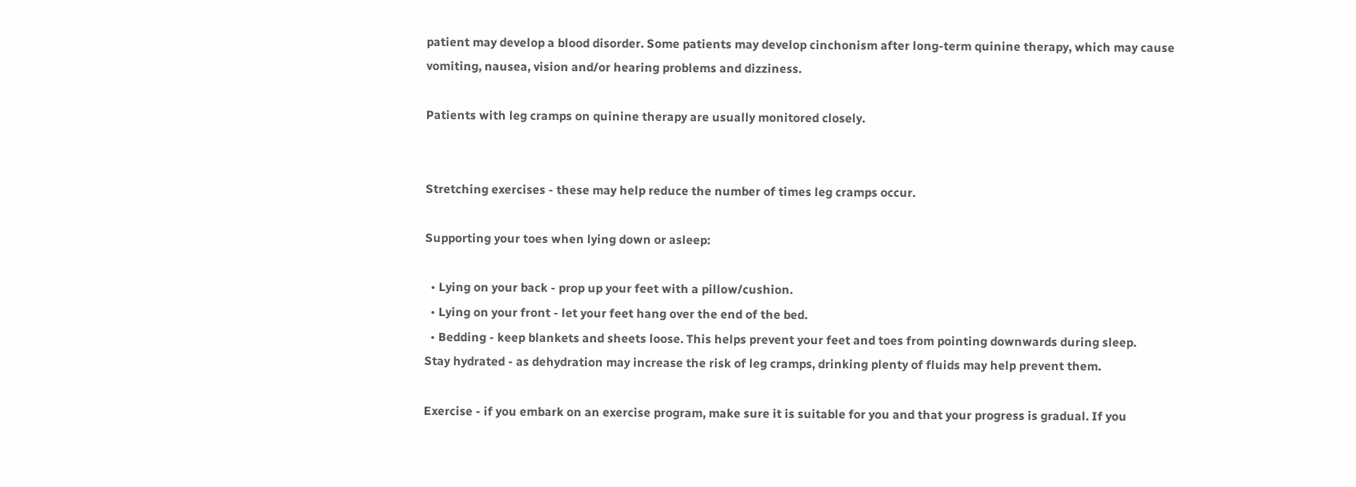patient may develop a blood disorder. Some patients may develop cinchonism after long-term quinine therapy, which may cause vomiting, nausea, vision and/or hearing problems and dizziness.

Patients with leg cramps on quinine therapy are usually monitored closely.


Stretching exercises - these may help reduce the number of times leg cramps occur.

Supporting your toes when lying down or asleep:

  • Lying on your back - prop up your feet with a pillow/cushion.
  • Lying on your front - let your feet hang over the end of the bed.
  • Bedding - keep blankets and sheets loose. This helps prevent your feet and toes from pointing downwards during sleep.
Stay hydrated - as dehydration may increase the risk of leg cramps, drinking plenty of fluids may help prevent them.

Exercise - if you embark on an exercise program, make sure it is suitable for you and that your progress is gradual. If you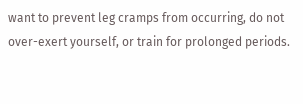want to prevent leg cramps from occurring, do not over-exert yourself, or train for prolonged periods.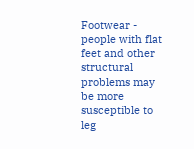Footwear - people with flat feet and other structural problems may be more susceptible to leg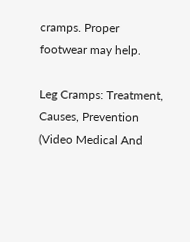cramps. Proper footwear may help.

Leg Cramps: Treatment, Causes, Prevention (Video Medical And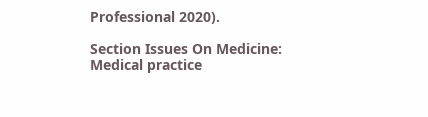Professional 2020).

Section Issues On Medicine: Medical practice